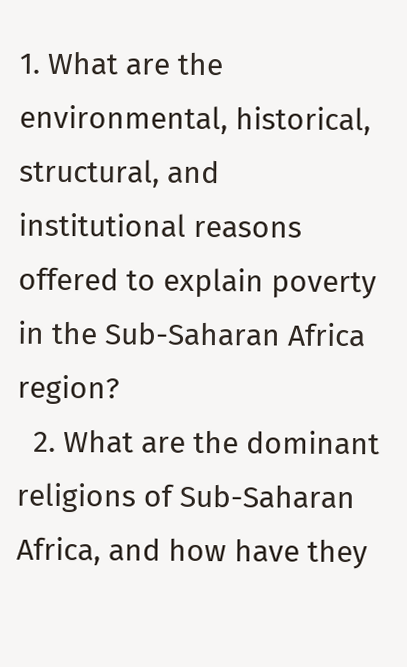1. What are the environmental, historical, structural, and institutional reasons offered to explain poverty in the Sub-Saharan Africa region?
  2. What are the dominant religions of Sub-Saharan Africa, and how have they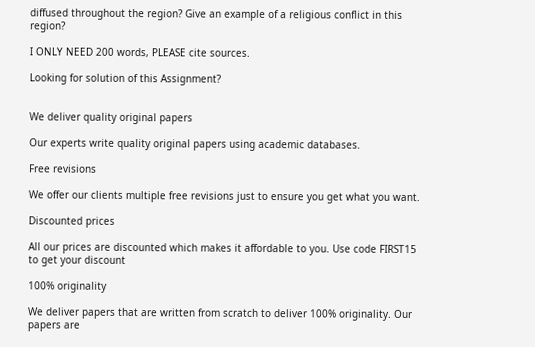diffused throughout the region? Give an example of a religious conflict in this region?

I ONLY NEED 200 words, PLEASE cite sources.

Looking for solution of this Assignment?


We deliver quality original papers

Our experts write quality original papers using academic databases.

Free revisions

We offer our clients multiple free revisions just to ensure you get what you want.

Discounted prices

All our prices are discounted which makes it affordable to you. Use code FIRST15 to get your discount

100% originality

We deliver papers that are written from scratch to deliver 100% originality. Our papers are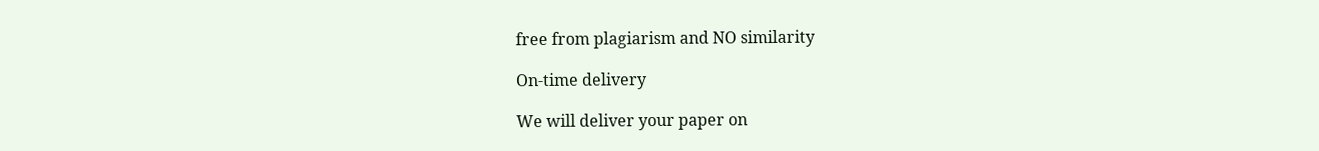free from plagiarism and NO similarity

On-time delivery

We will deliver your paper on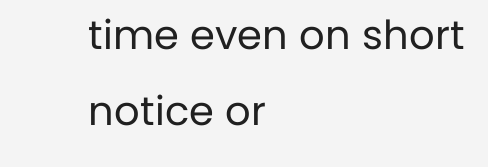time even on short notice or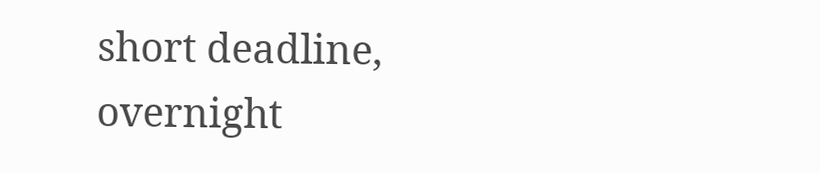short deadline, overnight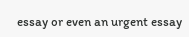essay or even an urgent essay